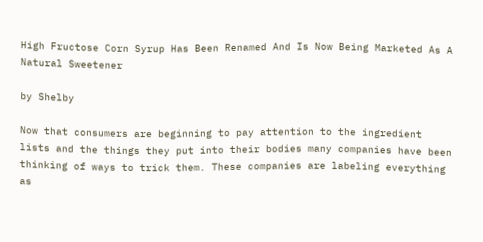High Fructose Corn Syrup Has Been Renamed And Is Now Being Marketed As A Natural Sweetener

by Shelby

Now that consumers are beginning to pay attention to the ingredient lists and the things they put into their bodies many companies have been thinking of ways to trick them. These companies are labeling everything as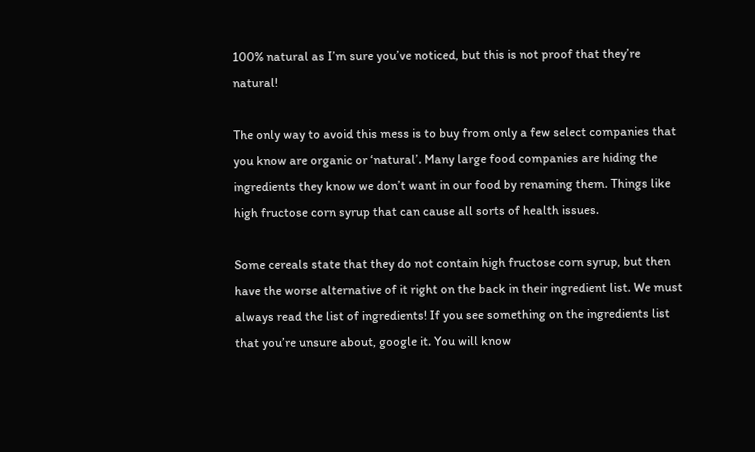100% natural as I’m sure you’ve noticed, but this is not proof that they’re natural!

The only way to avoid this mess is to buy from only a few select companies that you know are organic or ‘natural’. Many large food companies are hiding the ingredients they know we don’t want in our food by renaming them. Things like high fructose corn syrup that can cause all sorts of health issues.

Some cereals state that they do not contain high fructose corn syrup, but then have the worse alternative of it right on the back in their ingredient list. We must always read the list of ingredients! If you see something on the ingredients list that you’re unsure about, google it. You will know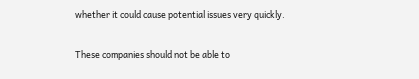whether it could cause potential issues very quickly.

These companies should not be able to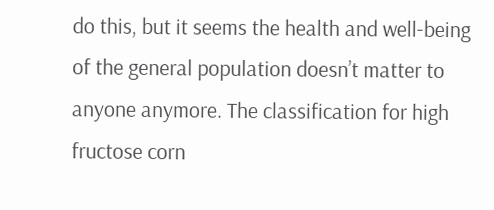do this, but it seems the health and well-being of the general population doesn’t matter to anyone anymore. The classification for high fructose corn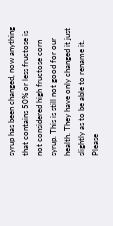syrup has been changed, now anything that contains 50% or less fructose is not considered high fructose corn syrup. This is still not good for our health. They have only changed it just slightly as to be able to rename it. Please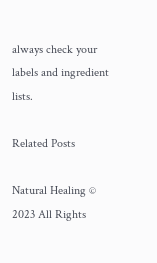always check your labels and ingredient lists.

Related Posts

Natural Healing © 2023 All Rights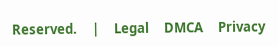Reserved.     |     Legal     DMCA     Privacy